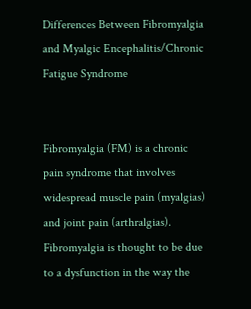Differences Between Fibromyalgia and Myalgic Encephalitis/Chronic Fatigue Syndrome


Fibromyalgia (FM) is a chronic pain syndrome that involves widespread muscle pain (myalgias) and joint pain (arthralgias). Fibromyalgia is thought to be due to a dysfunction in the way the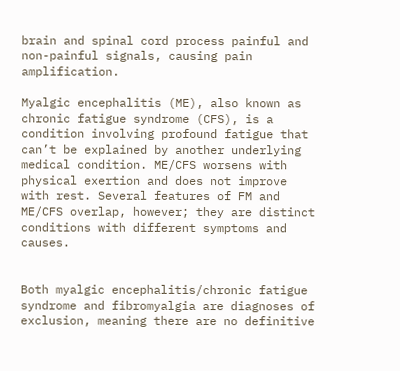brain and spinal cord process painful and non-painful signals, causing pain amplification.

Myalgic encephalitis (ME), also known as chronic fatigue syndrome (CFS), is a condition involving profound fatigue that can’t be explained by another underlying medical condition. ME/CFS worsens with physical exertion and does not improve with rest. Several features of FM and ME/CFS overlap, however; they are distinct conditions with different symptoms and causes.


Both myalgic encephalitis/chronic fatigue syndrome and fibromyalgia are diagnoses of exclusion, meaning there are no definitive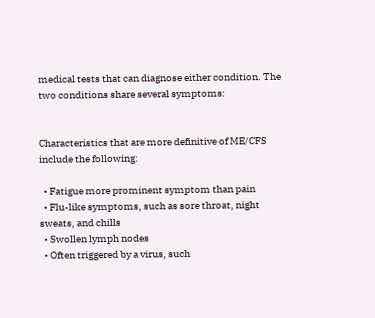medical tests that can diagnose either condition. The two conditions share several symptoms:


Characteristics that are more definitive of ME/CFS include the following:

  • Fatigue more prominent symptom than pain
  • Flu-like symptoms, such as sore throat, night sweats, and chills
  • Swollen lymph nodes
  • Often triggered by a virus, such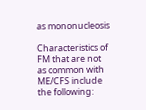as mononucleosis

Characteristics of FM that are not as common with ME/CFS include the following: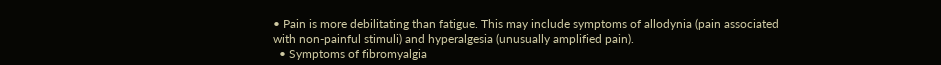• Pain is more debilitating than fatigue. This may include symptoms of allodynia (pain associated with non-painful stimuli) and hyperalgesia (unusually amplified pain).
  • Symptoms of fibromyalgia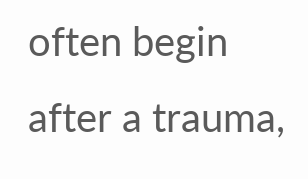often begin after a trauma,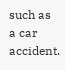such as a car accident.